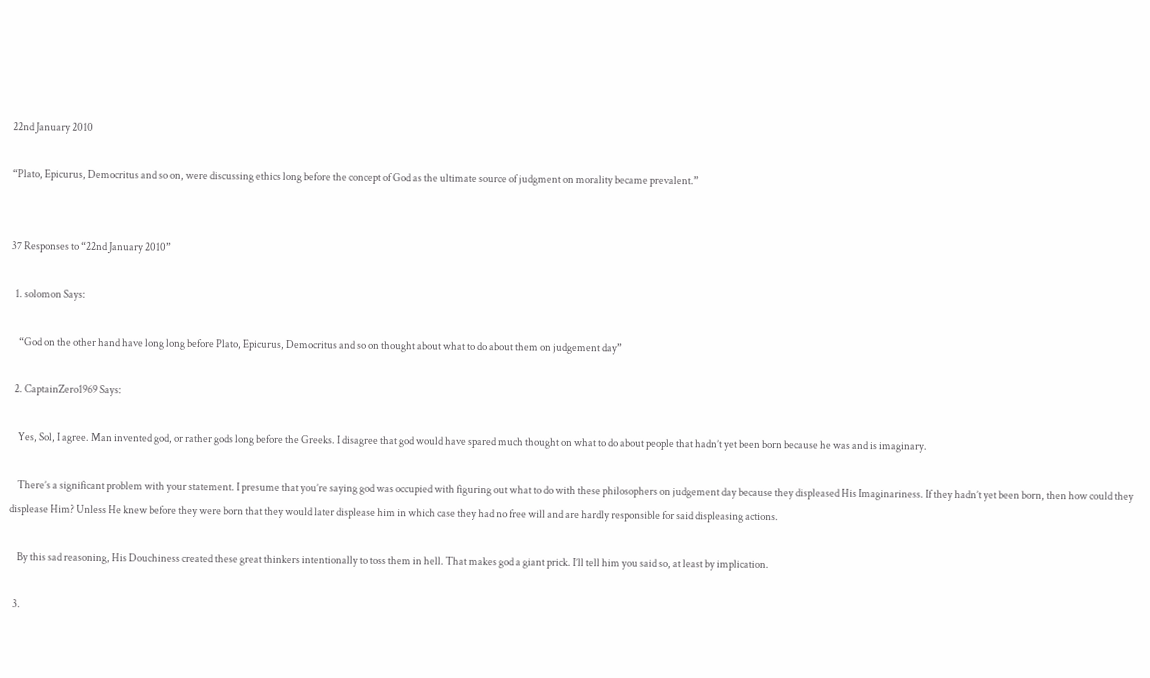22nd January 2010

“Plato, Epicurus, Democritus and so on, were discussing ethics long before the concept of God as the ultimate source of judgment on morality became prevalent.”


37 Responses to “22nd January 2010”

  1. solomon Says:

    “God on the other hand have long long before Plato, Epicurus, Democritus and so on thought about what to do about them on judgement day”

  2. CaptainZero1969 Says:

    Yes, Sol, I agree. Man invented god, or rather gods long before the Greeks. I disagree that god would have spared much thought on what to do about people that hadn’t yet been born because he was and is imaginary.

    There’s a significant problem with your statement. I presume that you’re saying god was occupied with figuring out what to do with these philosophers on judgement day because they displeased His Imaginariness. If they hadn’t yet been born, then how could they displease Him? Unless He knew before they were born that they would later displease him in which case they had no free will and are hardly responsible for said displeasing actions.

    By this sad reasoning, His Douchiness created these great thinkers intentionally to toss them in hell. That makes god a giant prick. I’ll tell him you said so, at least by implication.

  3.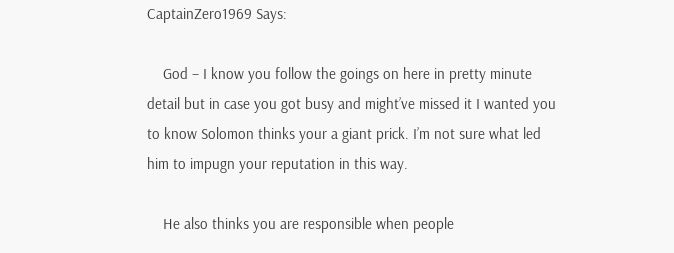CaptainZero1969 Says:

    God – I know you follow the goings on here in pretty minute detail but in case you got busy and might’ve missed it I wanted you to know Solomon thinks your a giant prick. I’m not sure what led him to impugn your reputation in this way.

    He also thinks you are responsible when people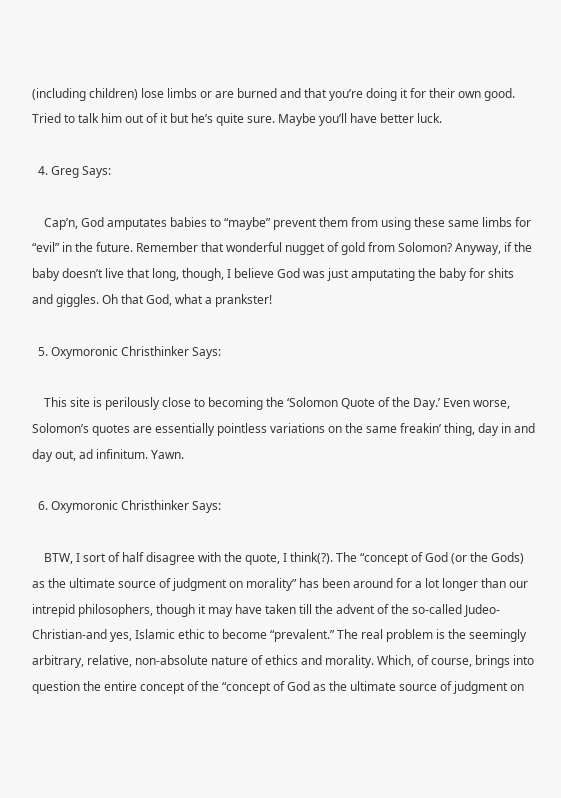(including children) lose limbs or are burned and that you’re doing it for their own good. Tried to talk him out of it but he’s quite sure. Maybe you’ll have better luck.

  4. Greg Says:

    Cap’n, God amputates babies to “maybe” prevent them from using these same limbs for “evil” in the future. Remember that wonderful nugget of gold from Solomon? Anyway, if the baby doesn’t live that long, though, I believe God was just amputating the baby for shits and giggles. Oh that God, what a prankster!

  5. Oxymoronic Christhinker Says:

    This site is perilously close to becoming the ‘Solomon Quote of the Day.’ Even worse, Solomon’s quotes are essentially pointless variations on the same freakin’ thing, day in and day out, ad infinitum. Yawn.

  6. Oxymoronic Christhinker Says:

    BTW, I sort of half disagree with the quote, I think(?). The “concept of God (or the Gods) as the ultimate source of judgment on morality” has been around for a lot longer than our intrepid philosophers, though it may have taken till the advent of the so-called Judeo-Christian-and yes, Islamic ethic to become “prevalent.” The real problem is the seemingly arbitrary, relative, non-absolute nature of ethics and morality. Which, of course, brings into question the entire concept of the “concept of God as the ultimate source of judgment on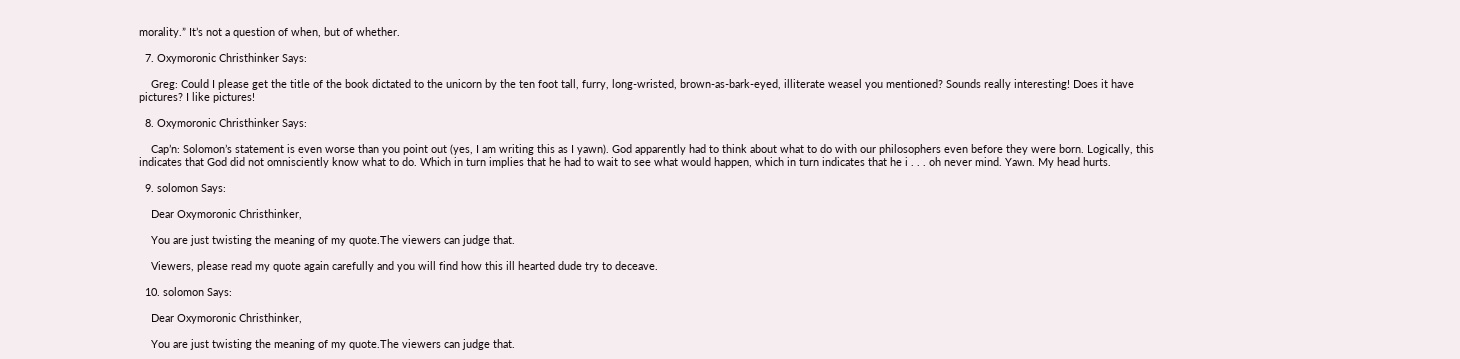morality.” It’s not a question of when, but of whether.

  7. Oxymoronic Christhinker Says:

    Greg: Could I please get the title of the book dictated to the unicorn by the ten foot tall, furry, long-wristed, brown-as-bark-eyed, illiterate weasel you mentioned? Sounds really interesting! Does it have pictures? I like pictures!

  8. Oxymoronic Christhinker Says:

    Cap’n: Solomon’s statement is even worse than you point out (yes, I am writing this as I yawn). God apparently had to think about what to do with our philosophers even before they were born. Logically, this indicates that God did not omnisciently know what to do. Which in turn implies that he had to wait to see what would happen, which in turn indicates that he i . . . oh never mind. Yawn. My head hurts.

  9. solomon Says:

    Dear Oxymoronic Christhinker,

    You are just twisting the meaning of my quote.The viewers can judge that.

    Viewers, please read my quote again carefully and you will find how this ill hearted dude try to deceave.

  10. solomon Says:

    Dear Oxymoronic Christhinker,

    You are just twisting the meaning of my quote.The viewers can judge that.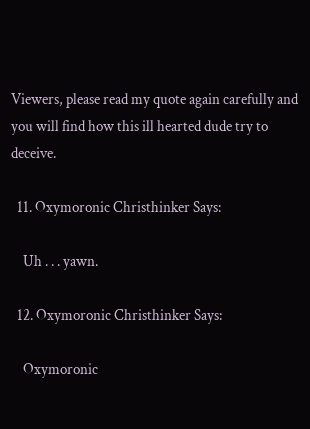Viewers, please read my quote again carefully and you will find how this ill hearted dude try to deceive.

  11. Oxymoronic Christhinker Says:

    Uh . . . yawn.

  12. Oxymoronic Christhinker Says:

    Oxymoronic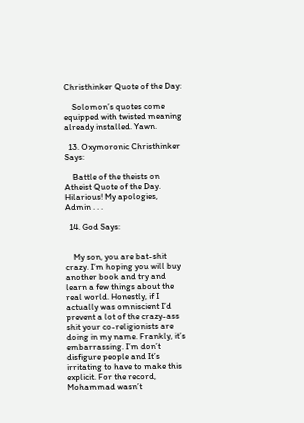Christhinker Quote of the Day:

    Solomon’s quotes come equipped with twisted meaning already installed. Yawn.

  13. Oxymoronic Christhinker Says:

    Battle of the theists on Atheist Quote of the Day. Hilarious! My apologies, Admin . . .

  14. God Says:


    My son, you are bat-shit crazy. I’m hoping you will buy another book and try and learn a few things about the real world. Honestly, if I actually was omniscient I’d prevent a lot of the crazy-ass shit your co-religionists are doing in my name. Frankly, it’s embarrassing. I’m don’t disfigure people and It’s irritating to have to make this explicit. For the record, Mohammad wasn’t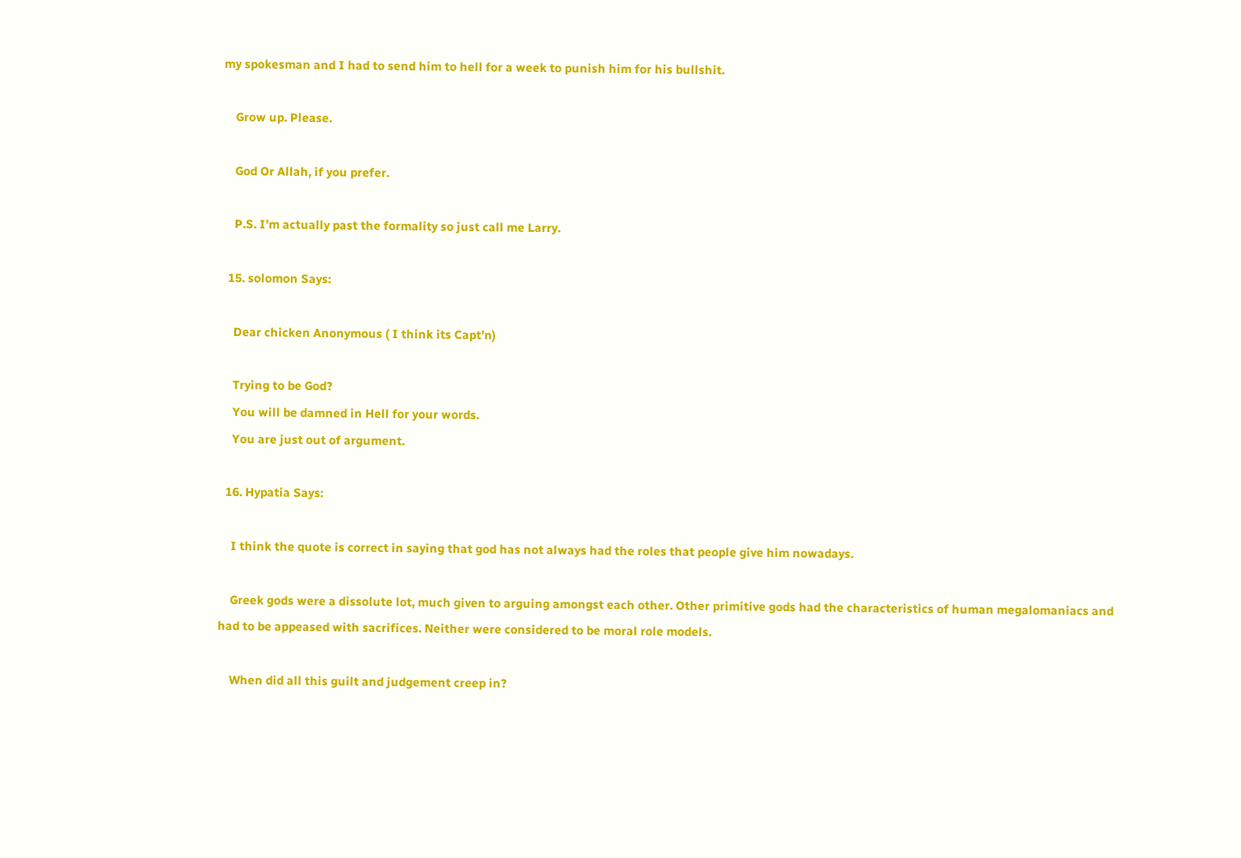my spokesman and I had to send him to hell for a week to punish him for his bullshit.

    Grow up. Please.

    God Or Allah, if you prefer.

    P.S. I’m actually past the formality so just call me Larry.

  15. solomon Says:

    Dear chicken Anonymous ( I think its Capt’n)

    Trying to be God?
    You will be damned in Hell for your words.
    You are just out of argument.

  16. Hypatia Says:

    I think the quote is correct in saying that god has not always had the roles that people give him nowadays.

    Greek gods were a dissolute lot, much given to arguing amongst each other. Other primitive gods had the characteristics of human megalomaniacs and had to be appeased with sacrifices. Neither were considered to be moral role models.

    When did all this guilt and judgement creep in?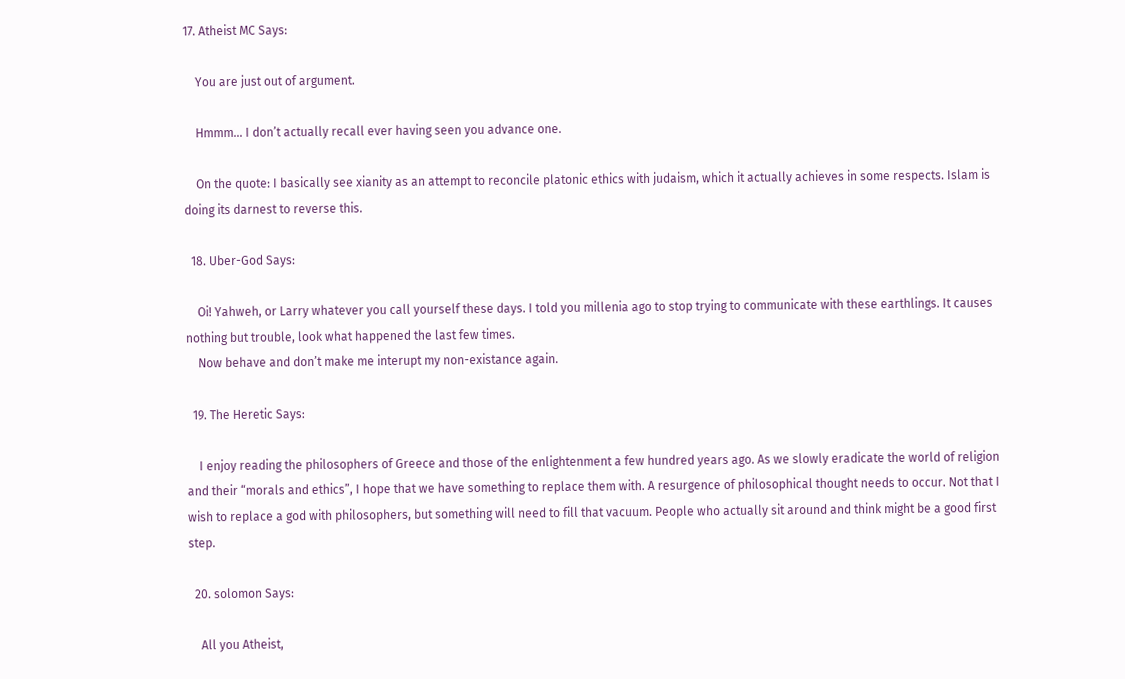17. Atheist MC Says:

    You are just out of argument.

    Hmmm… I don’t actually recall ever having seen you advance one.

    On the quote: I basically see xianity as an attempt to reconcile platonic ethics with judaism, which it actually achieves in some respects. Islam is doing its darnest to reverse this.

  18. Uber-God Says:

    Oi! Yahweh, or Larry whatever you call yourself these days. I told you millenia ago to stop trying to communicate with these earthlings. It causes nothing but trouble, look what happened the last few times.
    Now behave and don’t make me interupt my non-existance again.

  19. The Heretic Says:

    I enjoy reading the philosophers of Greece and those of the enlightenment a few hundred years ago. As we slowly eradicate the world of religion and their “morals and ethics”, I hope that we have something to replace them with. A resurgence of philosophical thought needs to occur. Not that I wish to replace a god with philosophers, but something will need to fill that vacuum. People who actually sit around and think might be a good first step.

  20. solomon Says:

    All you Atheist,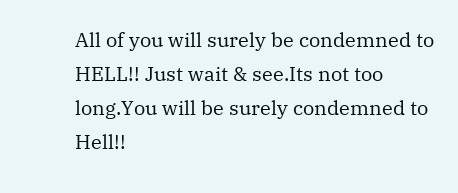All of you will surely be condemned to HELL!! Just wait & see.Its not too long.You will be surely condemned to Hell!!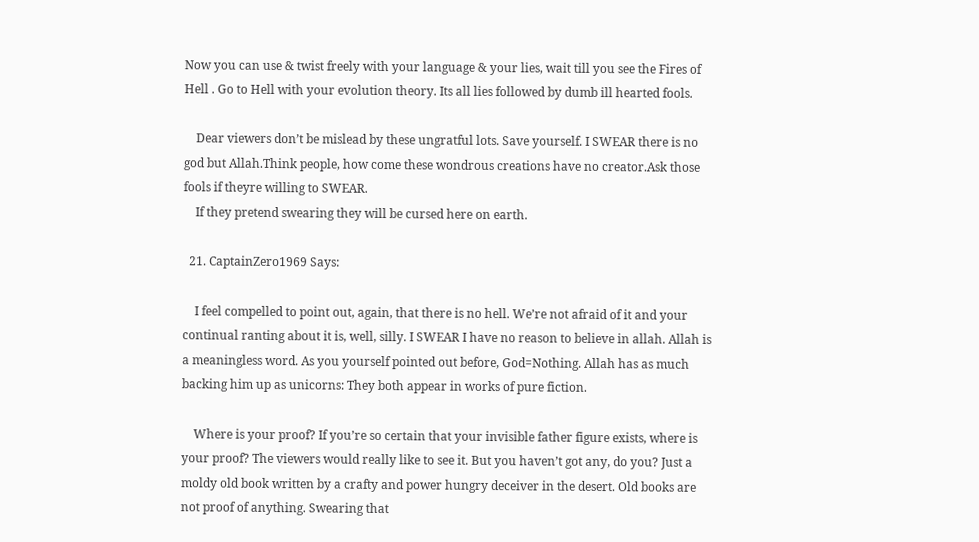Now you can use & twist freely with your language & your lies, wait till you see the Fires of Hell . Go to Hell with your evolution theory. Its all lies followed by dumb ill hearted fools.

    Dear viewers don’t be mislead by these ungratful lots. Save yourself. I SWEAR there is no god but Allah.Think people, how come these wondrous creations have no creator.Ask those fools if theyre willing to SWEAR.
    If they pretend swearing they will be cursed here on earth.

  21. CaptainZero1969 Says:

    I feel compelled to point out, again, that there is no hell. We’re not afraid of it and your continual ranting about it is, well, silly. I SWEAR I have no reason to believe in allah. Allah is a meaningless word. As you yourself pointed out before, God=Nothing. Allah has as much backing him up as unicorns: They both appear in works of pure fiction.

    Where is your proof? If you’re so certain that your invisible father figure exists, where is your proof? The viewers would really like to see it. But you haven’t got any, do you? Just a moldy old book written by a crafty and power hungry deceiver in the desert. Old books are not proof of anything. Swearing that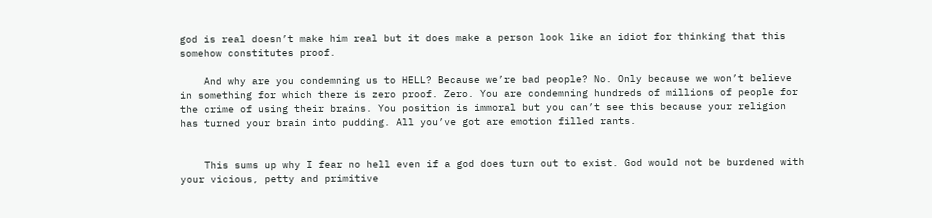god is real doesn’t make him real but it does make a person look like an idiot for thinking that this somehow constitutes proof.

    And why are you condemning us to HELL? Because we’re bad people? No. Only because we won’t believe in something for which there is zero proof. Zero. You are condemning hundreds of millions of people for the crime of using their brains. You position is immoral but you can’t see this because your religion has turned your brain into pudding. All you’ve got are emotion filled rants.


    This sums up why I fear no hell even if a god does turn out to exist. God would not be burdened with your vicious, petty and primitive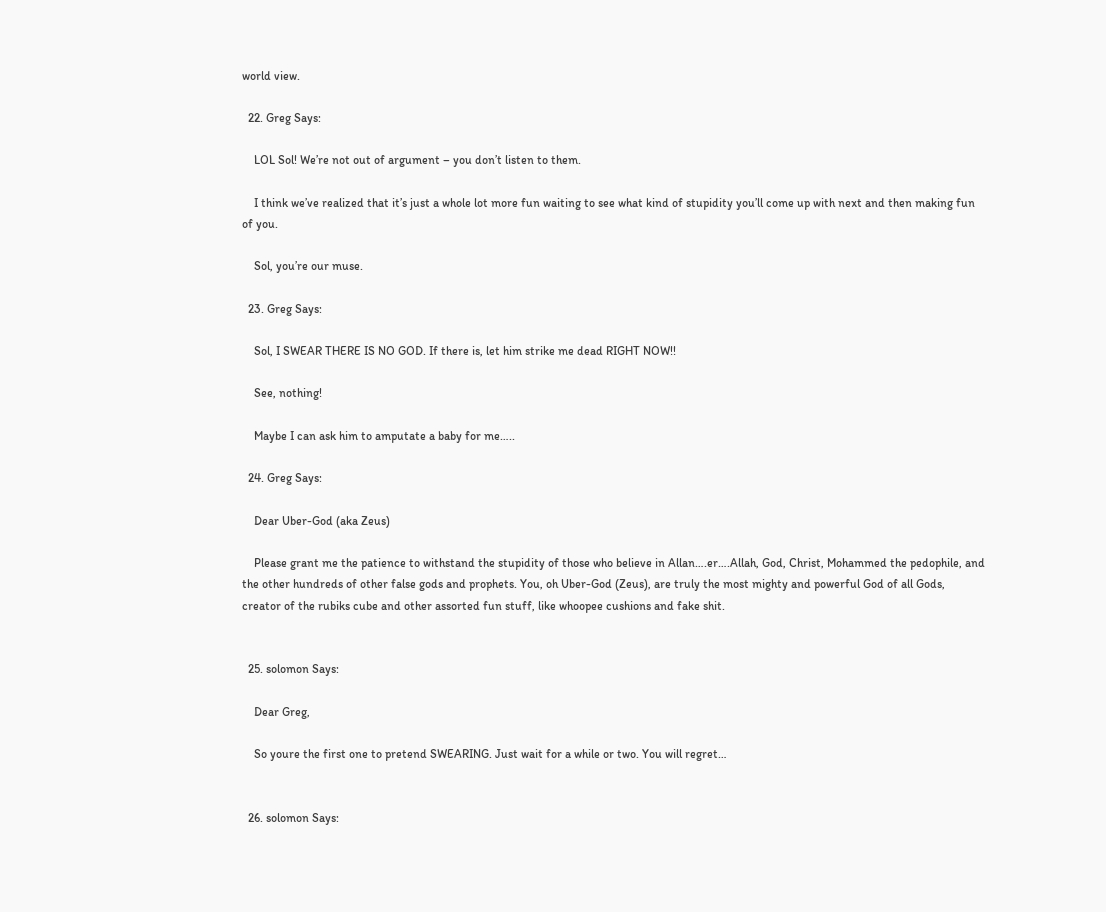world view.

  22. Greg Says:

    LOL Sol! We’re not out of argument – you don’t listen to them.

    I think we’ve realized that it’s just a whole lot more fun waiting to see what kind of stupidity you’ll come up with next and then making fun of you.

    Sol, you’re our muse.

  23. Greg Says:

    Sol, I SWEAR THERE IS NO GOD. If there is, let him strike me dead RIGHT NOW!!

    See, nothing!

    Maybe I can ask him to amputate a baby for me…..

  24. Greg Says:

    Dear Uber-God (aka Zeus)

    Please grant me the patience to withstand the stupidity of those who believe in Allan….er….Allah, God, Christ, Mohammed the pedophile, and the other hundreds of other false gods and prophets. You, oh Uber-God (Zeus), are truly the most mighty and powerful God of all Gods, creator of the rubiks cube and other assorted fun stuff, like whoopee cushions and fake shit.


  25. solomon Says:

    Dear Greg,

    So youre the first one to pretend SWEARING. Just wait for a while or two. You will regret…


  26. solomon Says: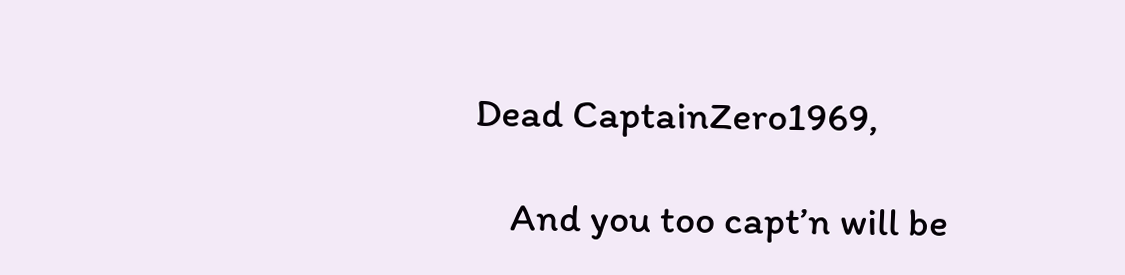Dead CaptainZero1969,

    And you too capt’n will be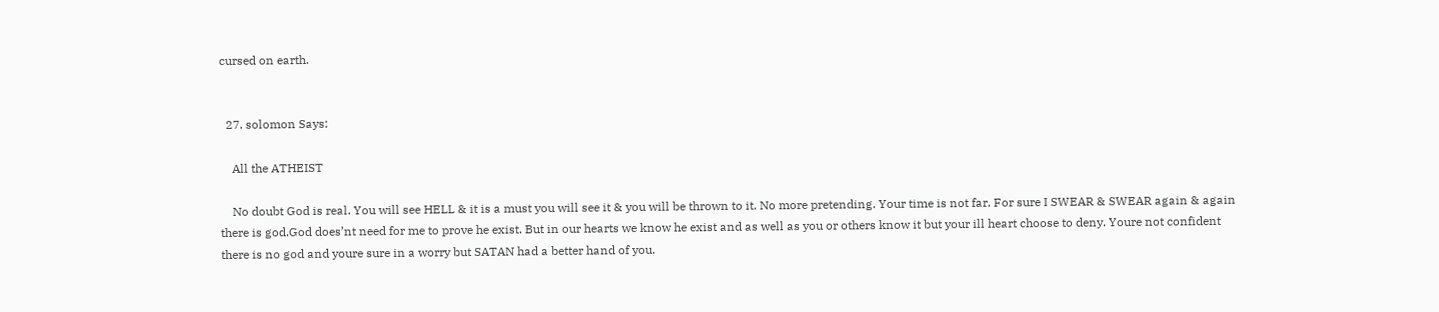cursed on earth.


  27. solomon Says:

    All the ATHEIST

    No doubt God is real. You will see HELL & it is a must you will see it & you will be thrown to it. No more pretending. Your time is not far. For sure I SWEAR & SWEAR again & again there is god.God does’nt need for me to prove he exist. But in our hearts we know he exist and as well as you or others know it but your ill heart choose to deny. Youre not confident there is no god and youre sure in a worry but SATAN had a better hand of you.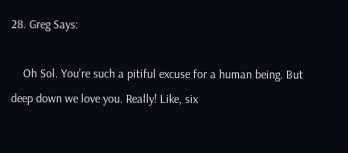28. Greg Says:

    Oh Sol. You’re such a pitiful excuse for a human being. But deep down we love you. Really! Like, six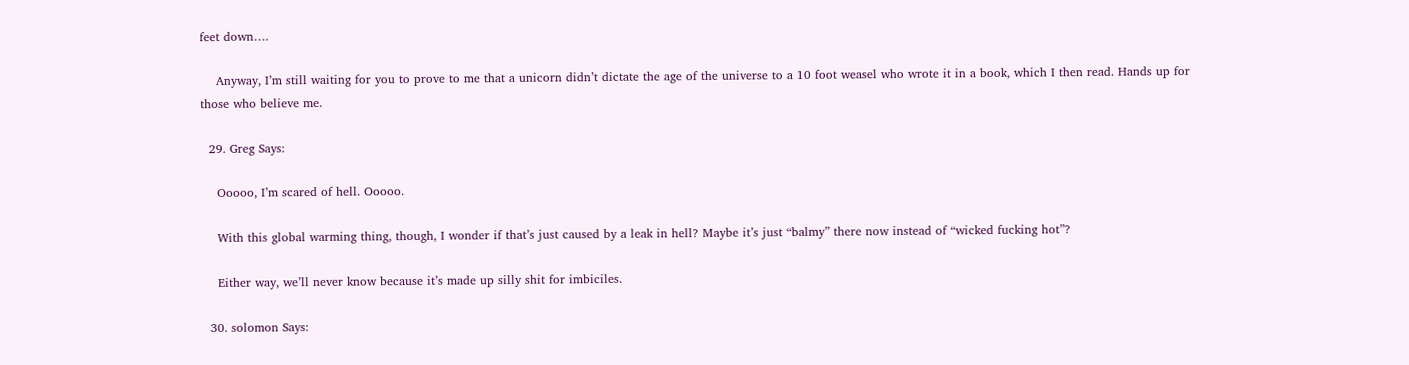feet down….

    Anyway, I’m still waiting for you to prove to me that a unicorn didn’t dictate the age of the universe to a 10 foot weasel who wrote it in a book, which I then read. Hands up for those who believe me.

  29. Greg Says:

    Ooooo, I’m scared of hell. Ooooo.

    With this global warming thing, though, I wonder if that’s just caused by a leak in hell? Maybe it’s just “balmy” there now instead of “wicked fucking hot”?

    Either way, we’ll never know because it’s made up silly shit for imbiciles.

  30. solomon Says: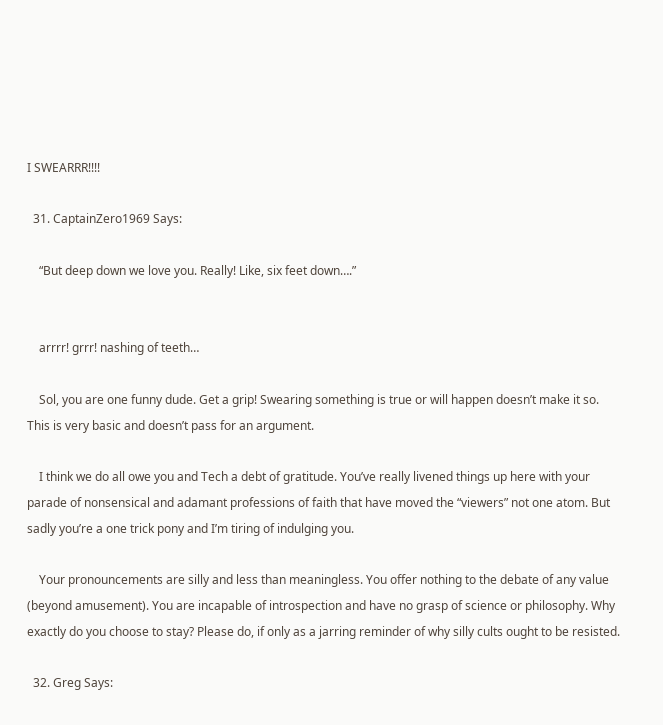I SWEARRR!!!!

  31. CaptainZero1969 Says:

    “But deep down we love you. Really! Like, six feet down….”


    arrrr! grrr! nashing of teeth…

    Sol, you are one funny dude. Get a grip! Swearing something is true or will happen doesn’t make it so. This is very basic and doesn’t pass for an argument.

    I think we do all owe you and Tech a debt of gratitude. You’ve really livened things up here with your parade of nonsensical and adamant professions of faith that have moved the “viewers” not one atom. But sadly you’re a one trick pony and I’m tiring of indulging you.

    Your pronouncements are silly and less than meaningless. You offer nothing to the debate of any value (beyond amusement). You are incapable of introspection and have no grasp of science or philosophy. Why exactly do you choose to stay? Please do, if only as a jarring reminder of why silly cults ought to be resisted.

  32. Greg Says: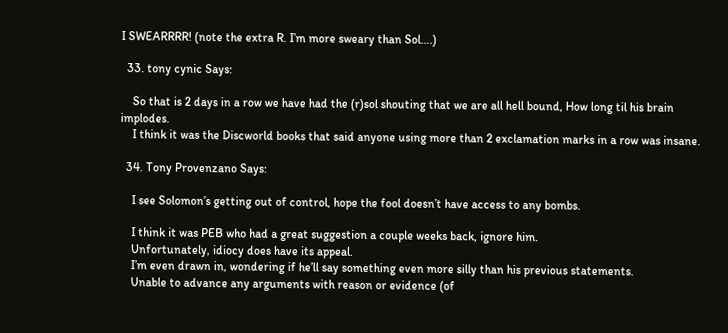I SWEARRRR! (note the extra R. I’m more sweary than Sol….)

  33. tony cynic Says:

    So that is 2 days in a row we have had the (r)sol shouting that we are all hell bound, How long til his brain implodes.
    I think it was the Discworld books that said anyone using more than 2 exclamation marks in a row was insane.

  34. Tony Provenzano Says:

    I see Solomon’s getting out of control, hope the fool doesn’t have access to any bombs.

    I think it was PEB who had a great suggestion a couple weeks back, ignore him.
    Unfortunately, idiocy does have its appeal.
    I’m even drawn in, wondering if he’ll say something even more silly than his previous statements.
    Unable to advance any arguments with reason or evidence (of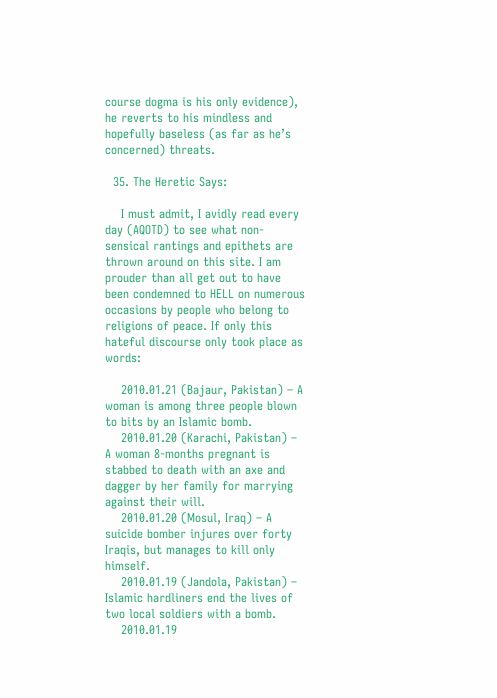course dogma is his only evidence), he reverts to his mindless and hopefully baseless (as far as he’s concerned) threats.

  35. The Heretic Says:

    I must admit, I avidly read every day (AQOTD) to see what non-sensical rantings and epithets are thrown around on this site. I am prouder than all get out to have been condemned to HELL on numerous occasions by people who belong to religions of peace. If only this hateful discourse only took place as words:

    2010.01.21 (Bajaur, Pakistan) – A woman is among three people blown to bits by an Islamic bomb.
    2010.01.20 (Karachi, Pakistan) – A woman 8-months pregnant is stabbed to death with an axe and dagger by her family for marrying against their will.
    2010.01.20 (Mosul, Iraq) – A suicide bomber injures over forty Iraqis, but manages to kill only himself.
    2010.01.19 (Jandola, Pakistan) – Islamic hardliners end the lives of two local soldiers with a bomb.
    2010.01.19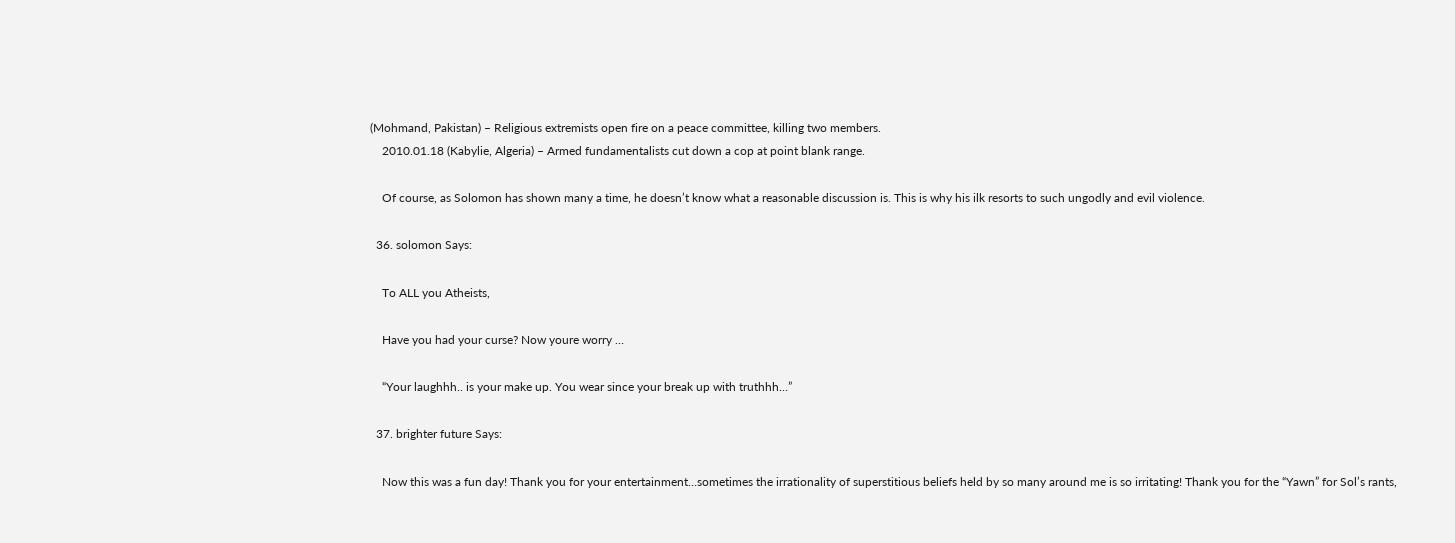(Mohmand, Pakistan) – Religious extremists open fire on a peace committee, killing two members.
    2010.01.18 (Kabylie, Algeria) – Armed fundamentalists cut down a cop at point blank range.

    Of course, as Solomon has shown many a time, he doesn’t know what a reasonable discussion is. This is why his ilk resorts to such ungodly and evil violence.

  36. solomon Says:

    To ALL you Atheists,

    Have you had your curse? Now youre worry …

    “Your laughhh.. is your make up. You wear since your break up with truthhh…”

  37. brighter future Says:

    Now this was a fun day! Thank you for your entertainment…sometimes the irrationality of superstitious beliefs held by so many around me is so irritating! Thank you for the “Yawn” for Sol’s rants,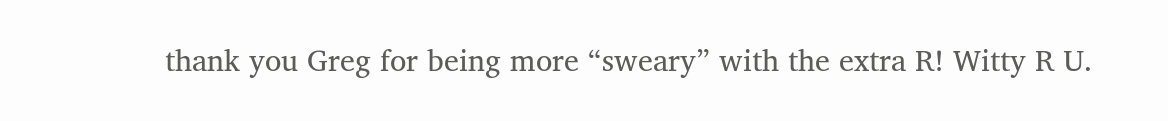thank you Greg for being more “sweary” with the extra R! Witty R U.